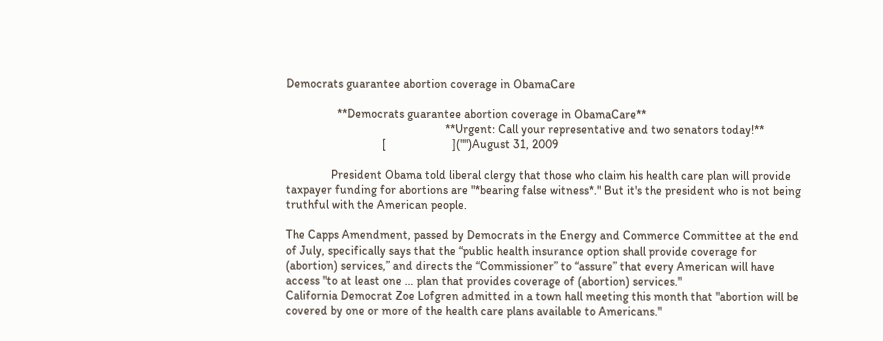Democrats guarantee abortion coverage in ObamaCare

                 **Democrats guarantee abortion coverage in ObamaCare**
                                                     **Urgent: Call your representative and two senators today!**
                                [                      ]("")August 31, 2009

               President Obama told liberal clergy that those who claim his health care plan will provide taxpayer funding for abortions are "*bearing false witness*." But it's the president who is not being truthful with the American people.

The Capps Amendment, passed by Democrats in the Energy and Commerce Committee at the end of July, specifically says that the “public health insurance option shall provide coverage for (abortion) services,” and directs the “Commissioner” to “assure” that every American will have access "to at least one … plan that provides coverage of (abortion) services."
California Democrat Zoe Lofgren admitted in a town hall meeting this month that "abortion will be covered by one or more of the health care plans available to Americans."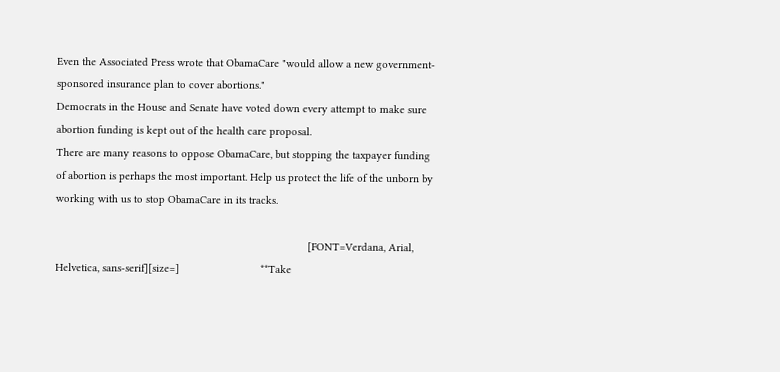Even the Associated Press wrote that ObamaCare "would allow a new government-sponsored insurance plan to cover abortions."
Democrats in the House and Senate have voted down every attempt to make sure abortion funding is kept out of the health care proposal.
There are many reasons to oppose ObamaCare, but stopping the taxpayer funding of abortion is perhaps the most important. Help us protect the life of the unborn by working with us to stop ObamaCare in its tracks.

                                                                                    [FONT=Verdana, Arial, Helvetica, sans-serif][size=]                           **Take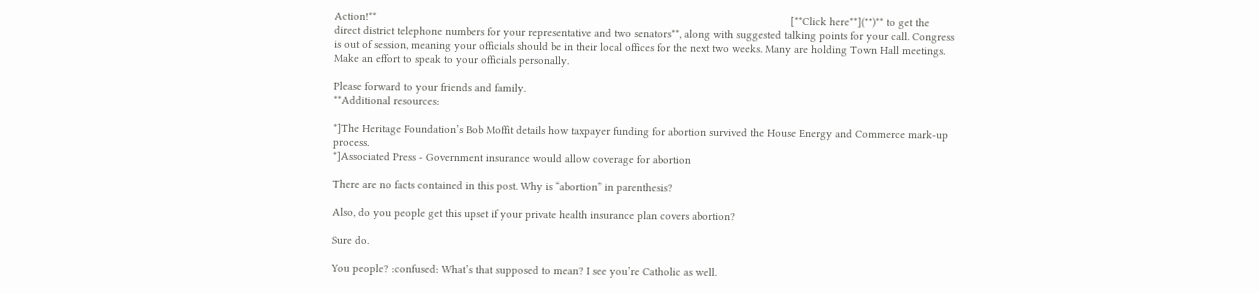Action!**                                                                                                                                          [**Click here**]("")** to get the direct district telephone numbers for your representative and two senators**, along with suggested talking points for your call. Congress is out of session, meaning your officials should be in their local offices for the next two weeks. Many are holding Town Hall meetings. Make an effort to speak to your officials personally.

Please forward to your friends and family.
**Additional resources:

*]The Heritage Foundation’s Bob Moffit details how taxpayer funding for abortion survived the House Energy and Commerce mark-up process.
*]Associated Press - Government insurance would allow coverage for abortion

There are no facts contained in this post. Why is “abortion” in parenthesis?

Also, do you people get this upset if your private health insurance plan covers abortion?

Sure do.

You people? :confused: What’s that supposed to mean? I see you’re Catholic as well.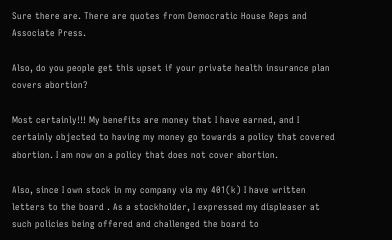Sure there are. There are quotes from Democratic House Reps and Associate Press.

Also, do you people get this upset if your private health insurance plan covers abortion?

Most certainly!!! My benefits are money that I have earned, and I certainly objected to having my money go towards a policy that covered abortion. I am now on a policy that does not cover abortion.

Also, since I own stock in my company via my 401(k) I have written letters to the board . As a stockholder, I expressed my displeaser at such policies being offered and challenged the board to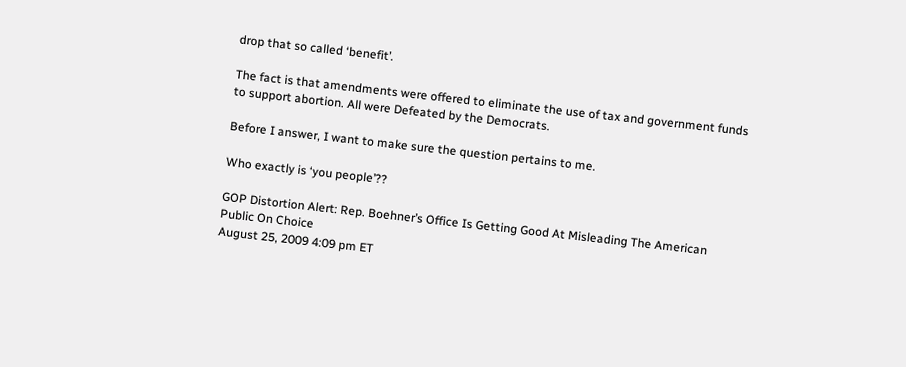drop that so called ‘benefit’.

The fact is that amendments were offered to eliminate the use of tax and government funds to support abortion. All were Defeated by the Democrats.

Before I answer, I want to make sure the question pertains to me.

Who exactly is ‘you people’??

GOP Distortion Alert: Rep. Boehner’s Office Is Getting Good At Misleading The American Public On Choice
August 25, 2009 4:09 pm ET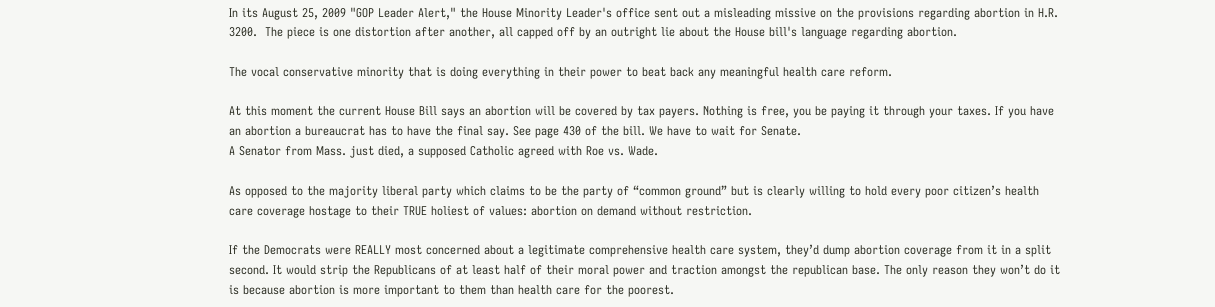In its August 25, 2009 "GOP Leader Alert," the House Minority Leader's office sent out a misleading missive on the provisions regarding abortion in H.R. 3200.  The piece is one distortion after another, all capped off by an outright lie about the House bill's language regarding abortion.

The vocal conservative minority that is doing everything in their power to beat back any meaningful health care reform.

At this moment the current House Bill says an abortion will be covered by tax payers. Nothing is free, you be paying it through your taxes. If you have an abortion a bureaucrat has to have the final say. See page 430 of the bill. We have to wait for Senate.
A Senator from Mass. just died, a supposed Catholic agreed with Roe vs. Wade.

As opposed to the majority liberal party which claims to be the party of “common ground” but is clearly willing to hold every poor citizen’s health care coverage hostage to their TRUE holiest of values: abortion on demand without restriction.

If the Democrats were REALLY most concerned about a legitimate comprehensive health care system, they’d dump abortion coverage from it in a split second. It would strip the Republicans of at least half of their moral power and traction amongst the republican base. The only reason they won’t do it is because abortion is more important to them than health care for the poorest.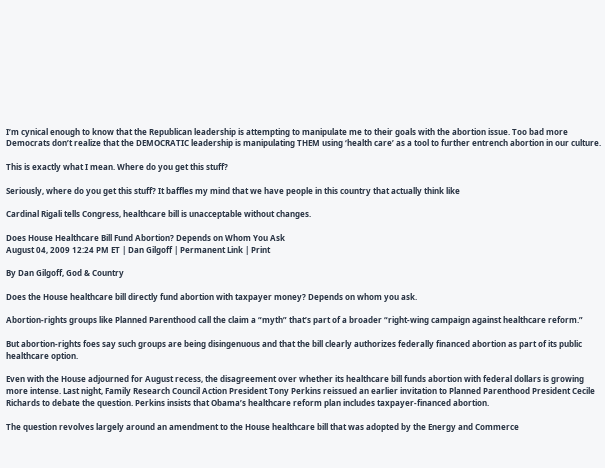I’m cynical enough to know that the Republican leadership is attempting to manipulate me to their goals with the abortion issue. Too bad more Democrats don’t realize that the DEMOCRATIC leadership is manipulating THEM using ‘health care’ as a tool to further entrench abortion in our culture.

This is exactly what I mean. Where do you get this stuff?

Seriously, where do you get this stuff? It baffles my mind that we have people in this country that actually think like

Cardinal Rigali tells Congress, healthcare bill is unacceptable without changes.

Does House Healthcare Bill Fund Abortion? Depends on Whom You Ask
August 04, 2009 12:24 PM ET | Dan Gilgoff | Permanent Link | Print

By Dan Gilgoff, God & Country

Does the House healthcare bill directly fund abortion with taxpayer money? Depends on whom you ask.

Abortion-rights groups like Planned Parenthood call the claim a “myth” that’s part of a broader “right-wing campaign against healthcare reform.”

But abortion-rights foes say such groups are being disingenuous and that the bill clearly authorizes federally financed abortion as part of its public healthcare option.

Even with the House adjourned for August recess, the disagreement over whether its healthcare bill funds abortion with federal dollars is growing more intense. Last night, Family Research Council Action President Tony Perkins reissued an earlier invitation to Planned Parenthood President Cecile Richards to debate the question. Perkins insists that Obama’s healthcare reform plan includes taxpayer-financed abortion.

The question revolves largely around an amendment to the House healthcare bill that was adopted by the Energy and Commerce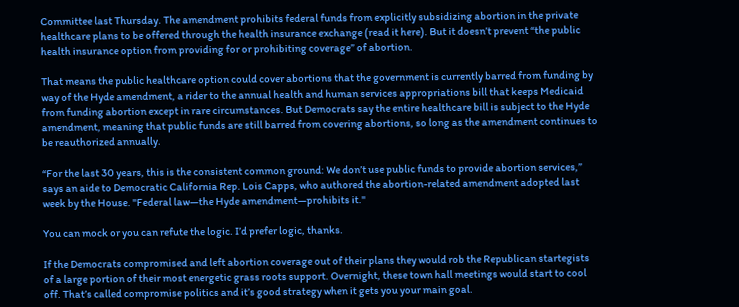Committee last Thursday. The amendment prohibits federal funds from explicitly subsidizing abortion in the private healthcare plans to be offered through the health insurance exchange (read it here). But it doesn’t prevent “the public health insurance option from providing for or prohibiting coverage” of abortion.

That means the public healthcare option could cover abortions that the government is currently barred from funding by way of the Hyde amendment, a rider to the annual health and human services appropriations bill that keeps Medicaid from funding abortion except in rare circumstances. But Democrats say the entire healthcare bill is subject to the Hyde amendment, meaning that public funds are still barred from covering abortions, so long as the amendment continues to be reauthorized annually.

“For the last 30 years, this is the consistent common ground: We don’t use public funds to provide abortion services,” says an aide to Democratic California Rep. Lois Capps, who authored the abortion-related amendment adopted last week by the House. "Federal law—the Hyde amendment—prohibits it."

You can mock or you can refute the logic. I’d prefer logic, thanks.

If the Democrats compromised and left abortion coverage out of their plans they would rob the Republican startegists of a large portion of their most energetic grass roots support. Overnight, these town hall meetings would start to cool off. That’s called compromise politics and it’s good strategy when it gets you your main goal.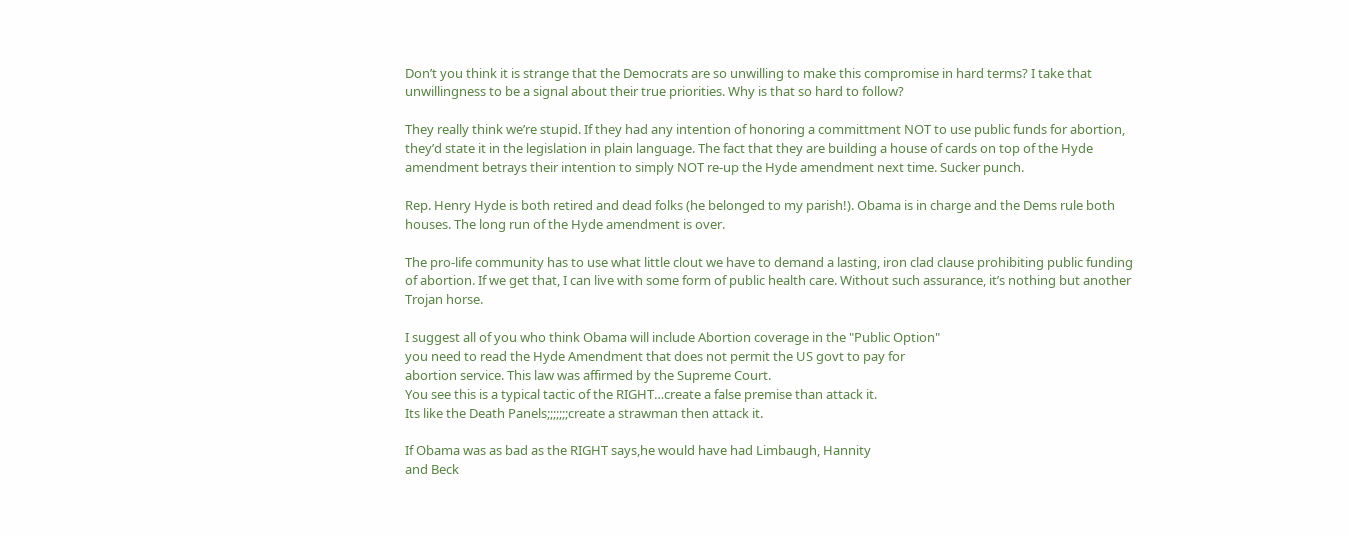Don’t you think it is strange that the Democrats are so unwilling to make this compromise in hard terms? I take that unwillingness to be a signal about their true priorities. Why is that so hard to follow?

They really think we’re stupid. If they had any intention of honoring a committment NOT to use public funds for abortion, they’d state it in the legislation in plain language. The fact that they are building a house of cards on top of the Hyde amendment betrays their intention to simply NOT re-up the Hyde amendment next time. Sucker punch.

Rep. Henry Hyde is both retired and dead folks (he belonged to my parish!). Obama is in charge and the Dems rule both houses. The long run of the Hyde amendment is over.

The pro-life community has to use what little clout we have to demand a lasting, iron clad clause prohibiting public funding of abortion. If we get that, I can live with some form of public health care. Without such assurance, it’s nothing but another Trojan horse.

I suggest all of you who think Obama will include Abortion coverage in the "Public Option"
you need to read the Hyde Amendment that does not permit the US govt to pay for
abortion service. This law was affirmed by the Supreme Court.
You see this is a typical tactic of the RIGHT…create a false premise than attack it.
Its like the Death Panels;;;;;;;create a strawman then attack it.

If Obama was as bad as the RIGHT says,he would have had Limbaugh, Hannity
and Beck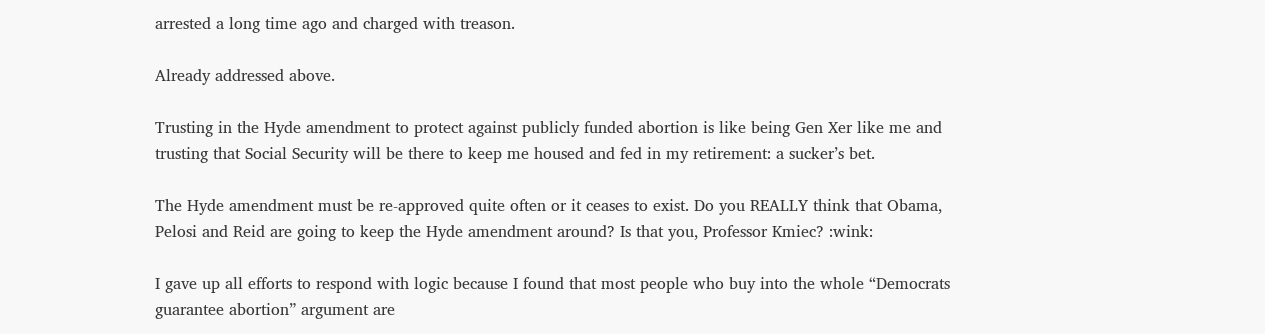arrested a long time ago and charged with treason.

Already addressed above.

Trusting in the Hyde amendment to protect against publicly funded abortion is like being Gen Xer like me and trusting that Social Security will be there to keep me housed and fed in my retirement: a sucker’s bet.

The Hyde amendment must be re-approved quite often or it ceases to exist. Do you REALLY think that Obama, Pelosi and Reid are going to keep the Hyde amendment around? Is that you, Professor Kmiec? :wink:

I gave up all efforts to respond with logic because I found that most people who buy into the whole “Democrats guarantee abortion” argument are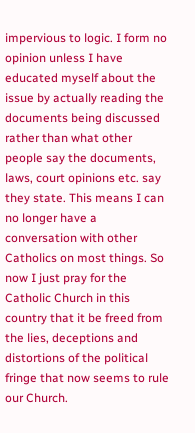impervious to logic. I form no opinion unless I have educated myself about the issue by actually reading the documents being discussed rather than what other people say the documents, laws, court opinions etc. say they state. This means I can no longer have a conversation with other Catholics on most things. So now I just pray for the Catholic Church in this country that it be freed from the lies, deceptions and distortions of the political fringe that now seems to rule our Church.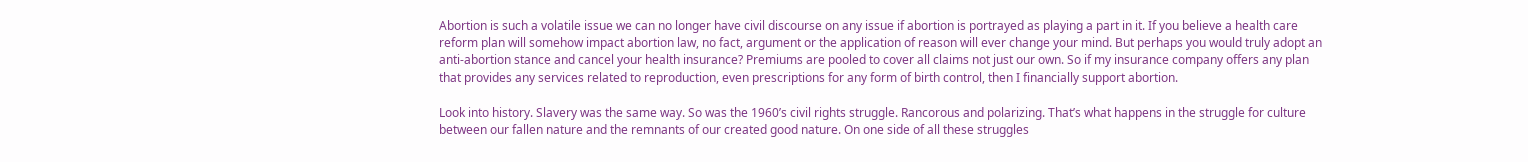Abortion is such a volatile issue we can no longer have civil discourse on any issue if abortion is portrayed as playing a part in it. If you believe a health care reform plan will somehow impact abortion law, no fact, argument or the application of reason will ever change your mind. But perhaps you would truly adopt an anti-abortion stance and cancel your health insurance? Premiums are pooled to cover all claims not just our own. So if my insurance company offers any plan that provides any services related to reproduction, even prescriptions for any form of birth control, then I financially support abortion.

Look into history. Slavery was the same way. So was the 1960’s civil rights struggle. Rancorous and polarizing. That’s what happens in the struggle for culture between our fallen nature and the remnants of our created good nature. On one side of all these struggles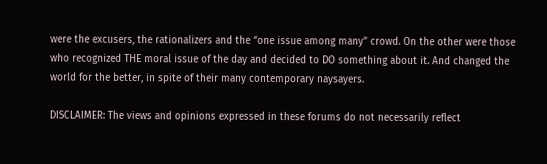were the excusers, the rationalizers and the “one issue among many” crowd. On the other were those who recognized THE moral issue of the day and decided to DO something about it. And changed the world for the better, in spite of their many contemporary naysayers.

DISCLAIMER: The views and opinions expressed in these forums do not necessarily reflect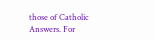those of Catholic Answers. For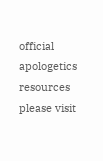official apologetics resources please visit